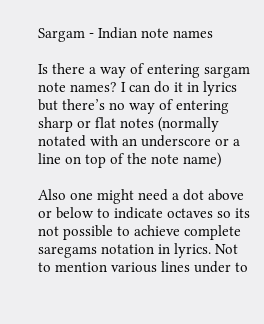Sargam - Indian note names

Is there a way of entering sargam note names? I can do it in lyrics but there’s no way of entering sharp or flat notes (normally notated with an underscore or a line on top of the note name)

Also one might need a dot above or below to indicate octaves so its not possible to achieve complete saregams notation in lyrics. Not to mention various lines under to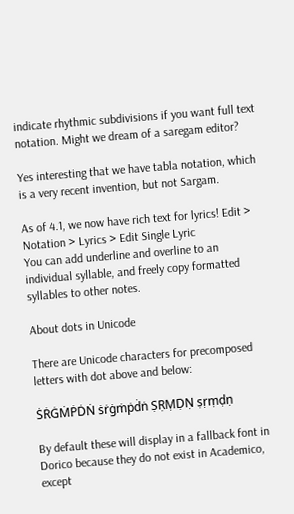indicate rhythmic subdivisions if you want full text notation. Might we dream of a saregam editor?

Yes interesting that we have tabla notation, which is a very recent invention, but not Sargam.

As of 4.1, we now have rich text for lyrics! Edit > Notation > Lyrics > Edit Single Lyric
You can add underline and overline to an individual syllable, and freely copy formatted syllables to other notes.

About dots in Unicode

There are Unicode characters for precomposed letters with dot above and below:

ṠṘĠṀṖḊṄ ṡṙġṁṗḋṅ ṢṚṂḌṆ ṣṛṃḍṇ

By default these will display in a fallback font in Dorico because they do not exist in Academico, except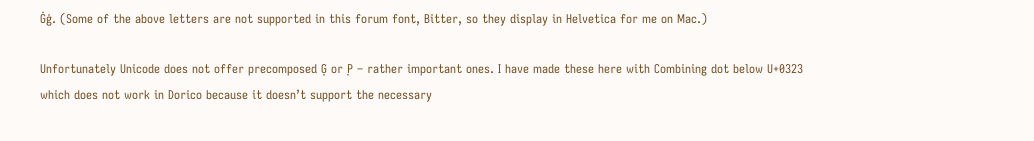Ġġ. (Some of the above letters are not supported in this forum font, Bitter, so they display in Helvetica for me on Mac.)

Unfortunately Unicode does not offer precomposed G̣ or P̣ – rather important ones. I have made these here with Combining dot below U+0323 which does not work in Dorico because it doesn’t support the necessary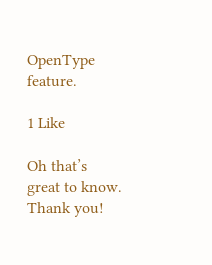OpenType feature.

1 Like

Oh that’s great to know. Thank you!